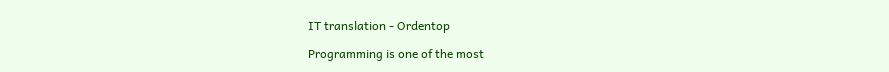IT translation - Ordentop

Programming is one of the most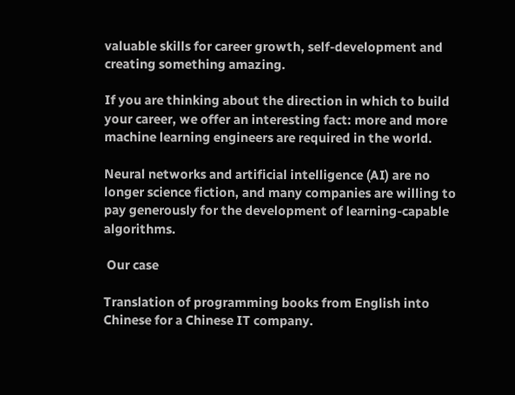valuable skills for career growth, self-development and creating something amazing.

If you are thinking about the direction in which to build your career, we offer an interesting fact: more and more machine learning engineers are required in the world.

Neural networks and artificial intelligence (AI) are no longer science fiction, and many companies are willing to pay generously for the development of learning-capable algorithms.

 Our case

Translation of programming books from English into Chinese for a Chinese IT company.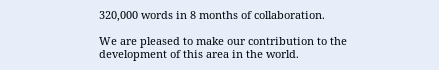320,000 words in 8 months of collaboration.

We are pleased to make our contribution to the development of this area in the world.